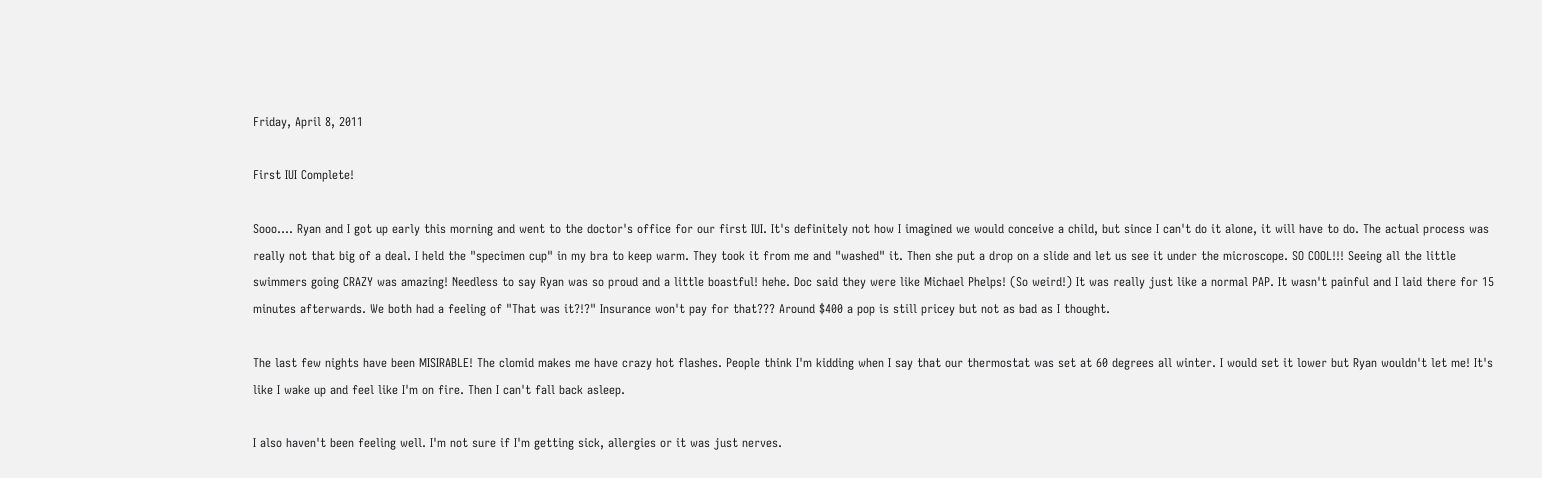Friday, April 8, 2011

First IUI Complete!

Sooo.... Ryan and I got up early this morning and went to the doctor's office for our first IUI. It's definitely not how I imagined we would conceive a child, but since I can't do it alone, it will have to do. The actual process was really not that big of a deal. I held the "specimen cup" in my bra to keep warm. They took it from me and "washed" it. Then she put a drop on a slide and let us see it under the microscope. SO COOL!!! Seeing all the little swimmers going CRAZY was amazing! Needless to say Ryan was so proud and a little boastful! hehe. Doc said they were like Michael Phelps! (So weird!) It was really just like a normal PAP. It wasn't painful and I laid there for 15 minutes afterwards. We both had a feeling of "That was it?!?" Insurance won't pay for that??? Around $400 a pop is still pricey but not as bad as I thought.

The last few nights have been MISIRABLE! The clomid makes me have crazy hot flashes. People think I'm kidding when I say that our thermostat was set at 60 degrees all winter. I would set it lower but Ryan wouldn't let me! It's like I wake up and feel like I'm on fire. Then I can't fall back asleep.

I also haven't been feeling well. I'm not sure if I'm getting sick, allergies or it was just nerves.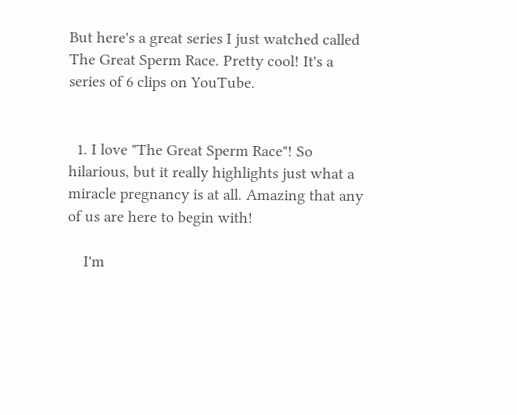But here's a great series I just watched called The Great Sperm Race. Pretty cool! It's a series of 6 clips on YouTube.


  1. I love "The Great Sperm Race"! So hilarious, but it really highlights just what a miracle pregnancy is at all. Amazing that any of us are here to begin with!

    I'm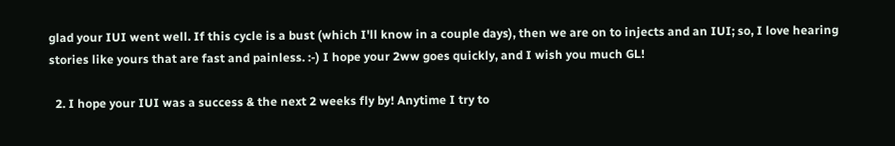glad your IUI went well. If this cycle is a bust (which I'll know in a couple days), then we are on to injects and an IUI; so, I love hearing stories like yours that are fast and painless. :-) I hope your 2ww goes quickly, and I wish you much GL!

  2. I hope your IUI was a success & the next 2 weeks fly by! Anytime I try to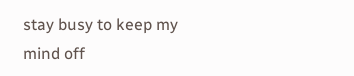stay busy to keep my mind off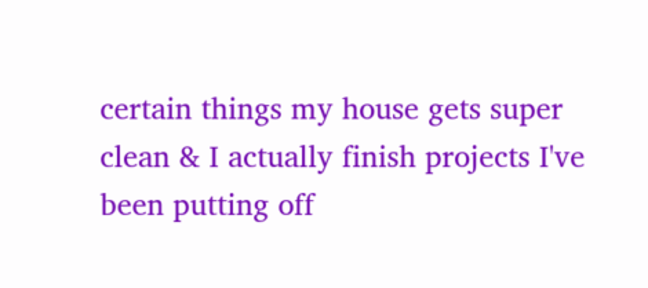certain things my house gets super clean & I actually finish projects I've been putting off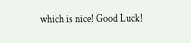which is nice! Good Luck!